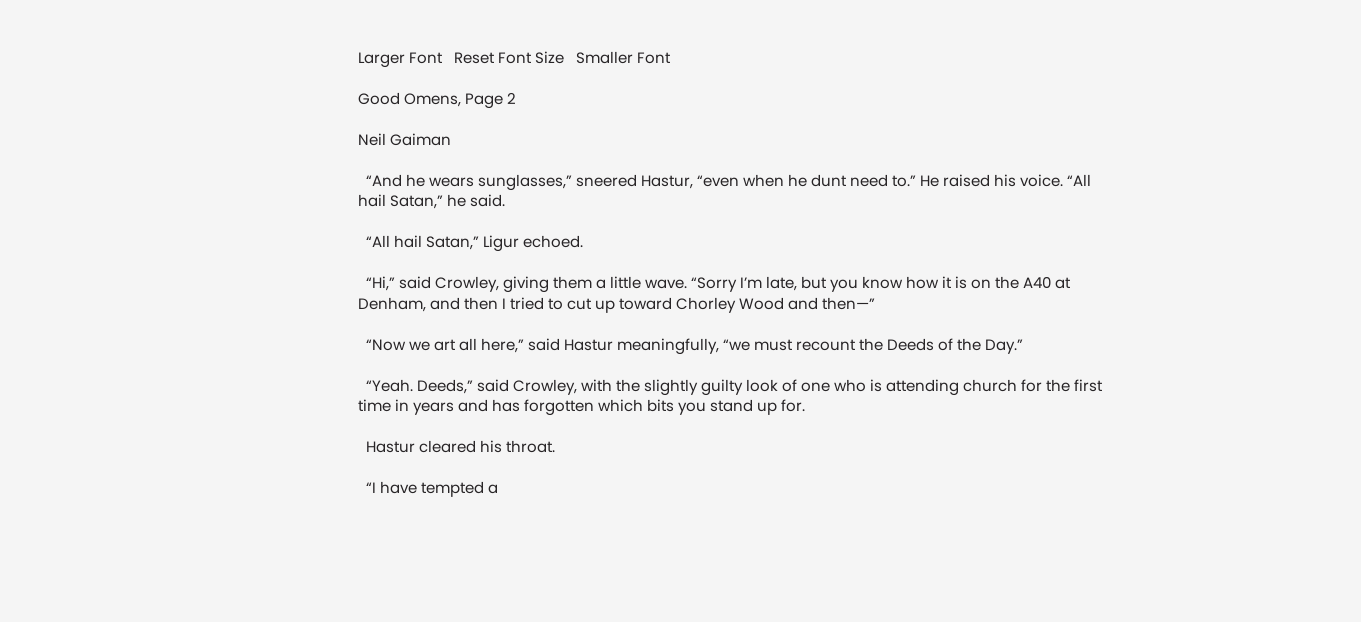Larger Font   Reset Font Size   Smaller Font

Good Omens, Page 2

Neil Gaiman

  “And he wears sunglasses,” sneered Hastur, “even when he dunt need to.” He raised his voice. “All hail Satan,” he said.

  “All hail Satan,” Ligur echoed.

  “Hi,” said Crowley, giving them a little wave. “Sorry I’m late, but you know how it is on the A40 at Denham, and then I tried to cut up toward Chorley Wood and then—”

  “Now we art all here,” said Hastur meaningfully, “we must recount the Deeds of the Day.”

  “Yeah. Deeds,” said Crowley, with the slightly guilty look of one who is attending church for the first time in years and has forgotten which bits you stand up for.

  Hastur cleared his throat.

  “I have tempted a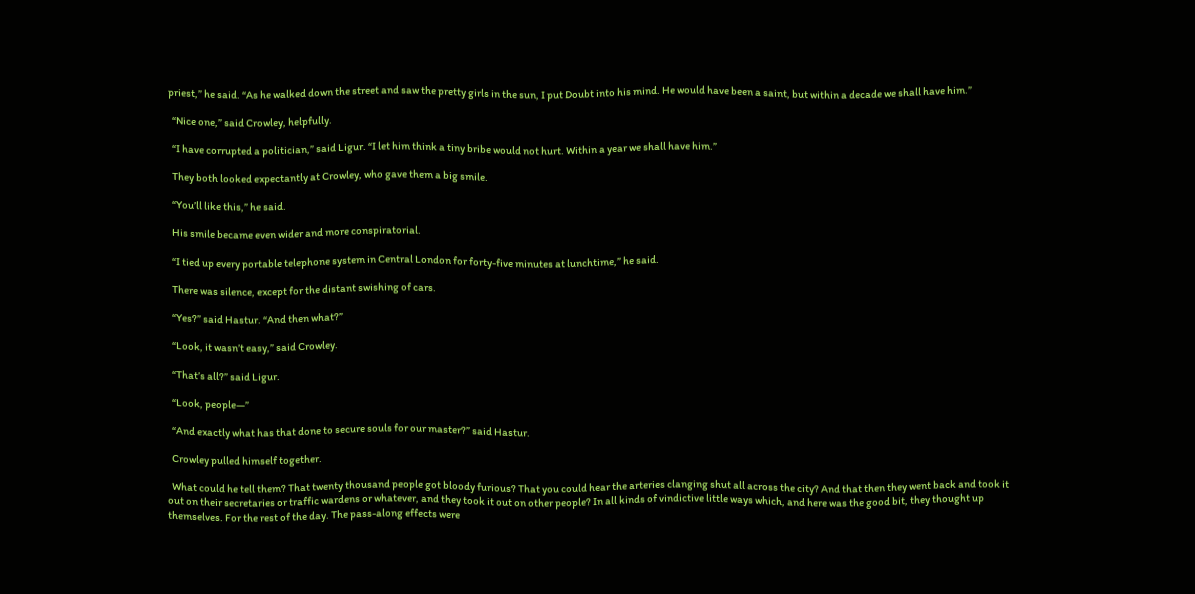priest,” he said. “As he walked down the street and saw the pretty girls in the sun, I put Doubt into his mind. He would have been a saint, but within a decade we shall have him.”

  “Nice one,” said Crowley, helpfully.

  “I have corrupted a politician,” said Ligur. “I let him think a tiny bribe would not hurt. Within a year we shall have him.”

  They both looked expectantly at Crowley, who gave them a big smile.

  “You’ll like this,” he said.

  His smile became even wider and more conspiratorial.

  “I tied up every portable telephone system in Central London for forty-five minutes at lunchtime,” he said.

  There was silence, except for the distant swishing of cars.

  “Yes?” said Hastur. “And then what?”

  “Look, it wasn’t easy,” said Crowley.

  “That’s all?” said Ligur.

  “Look, people—”

  “And exactly what has that done to secure souls for our master?” said Hastur.

  Crowley pulled himself together.

  What could he tell them? That twenty thousand people got bloody furious? That you could hear the arteries clanging shut all across the city? And that then they went back and took it out on their secretaries or traffic wardens or whatever, and they took it out on other people? In all kinds of vindictive little ways which, and here was the good bit, they thought up themselves. For the rest of the day. The pass-along effects were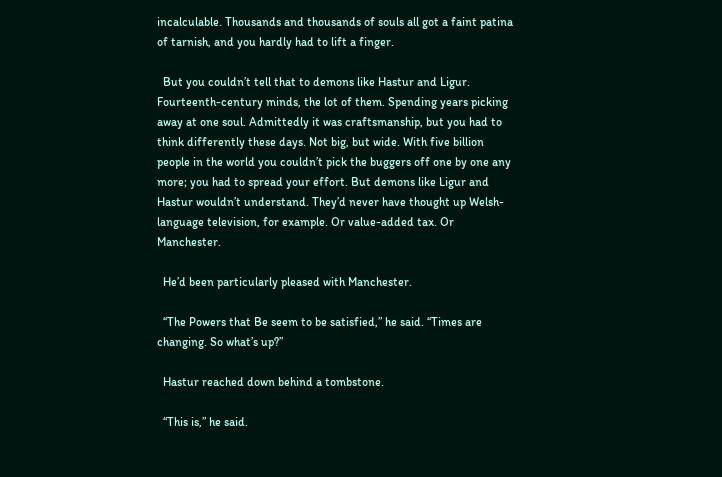incalculable. Thousands and thousands of souls all got a faint patina of tarnish, and you hardly had to lift a finger.

  But you couldn’t tell that to demons like Hastur and Ligur. Fourteenth-century minds, the lot of them. Spending years picking away at one soul. Admittedly it was craftsmanship, but you had to think differently these days. Not big, but wide. With five billion people in the world you couldn’t pick the buggers off one by one any more; you had to spread your effort. But demons like Ligur and Hastur wouldn’t understand. They’d never have thought up Welsh-language television, for example. Or value-added tax. Or Manchester.

  He’d been particularly pleased with Manchester.

  “The Powers that Be seem to be satisfied,” he said. “Times are changing. So what’s up?”

  Hastur reached down behind a tombstone.

  “This is,” he said.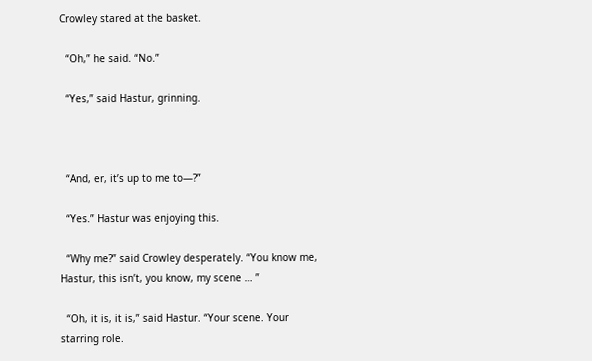Crowley stared at the basket.

  “Oh,” he said. “No.”

  “Yes,” said Hastur, grinning.



  “And, er, it’s up to me to—?”

  “Yes.” Hastur was enjoying this.

  “Why me?” said Crowley desperately. “You know me, Hastur, this isn’t, you know, my scene … ”

  “Oh, it is, it is,” said Hastur. “Your scene. Your starring role.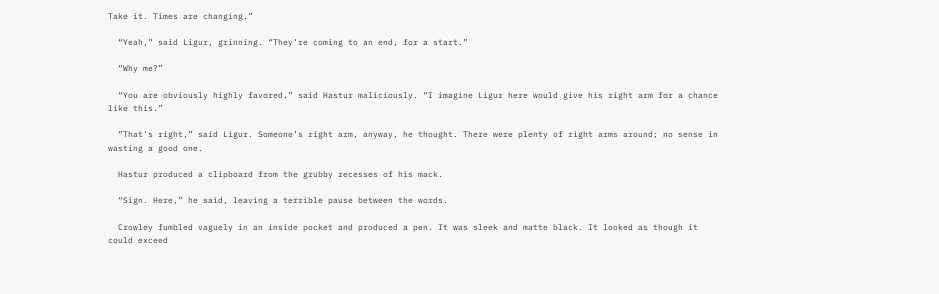Take it. Times are changing.”

  “Yeah,” said Ligur, grinning. “They’re coming to an end, for a start.”

  “Why me?”

  “You are obviously highly favored,” said Hastur maliciously. “I imagine Ligur here would give his right arm for a chance like this.”

  “That’s right,” said Ligur. Someone’s right arm, anyway, he thought. There were plenty of right arms around; no sense in wasting a good one.

  Hastur produced a clipboard from the grubby recesses of his mack.

  “Sign. Here,” he said, leaving a terrible pause between the words.

  Crowley fumbled vaguely in an inside pocket and produced a pen. It was sleek and matte black. It looked as though it could exceed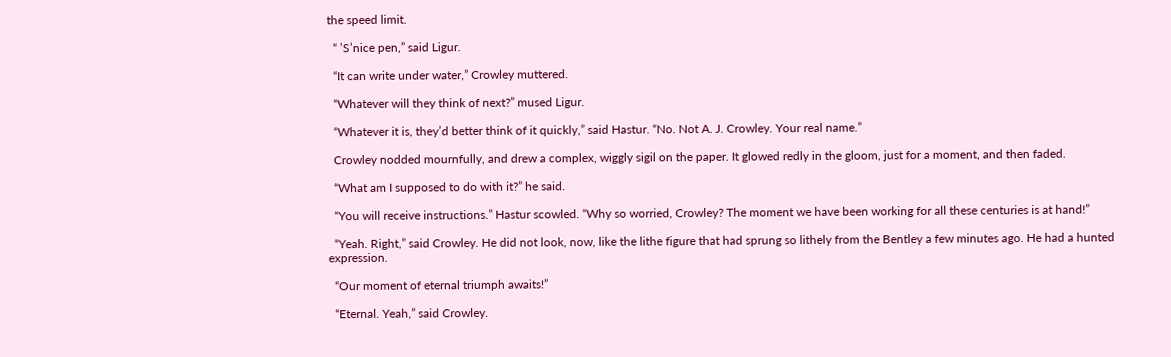the speed limit.

  “ ’S’nice pen,” said Ligur.

  “It can write under water,” Crowley muttered.

  “Whatever will they think of next?” mused Ligur.

  “Whatever it is, they’d better think of it quickly,” said Hastur. “No. Not A. J. Crowley. Your real name.”

  Crowley nodded mournfully, and drew a complex, wiggly sigil on the paper. It glowed redly in the gloom, just for a moment, and then faded.

  “What am I supposed to do with it?” he said.

  “You will receive instructions.” Hastur scowled. “Why so worried, Crowley? The moment we have been working for all these centuries is at hand!”

  “Yeah. Right,” said Crowley. He did not look, now, like the lithe figure that had sprung so lithely from the Bentley a few minutes ago. He had a hunted expression.

  “Our moment of eternal triumph awaits!”

  “Eternal. Yeah,” said Crowley.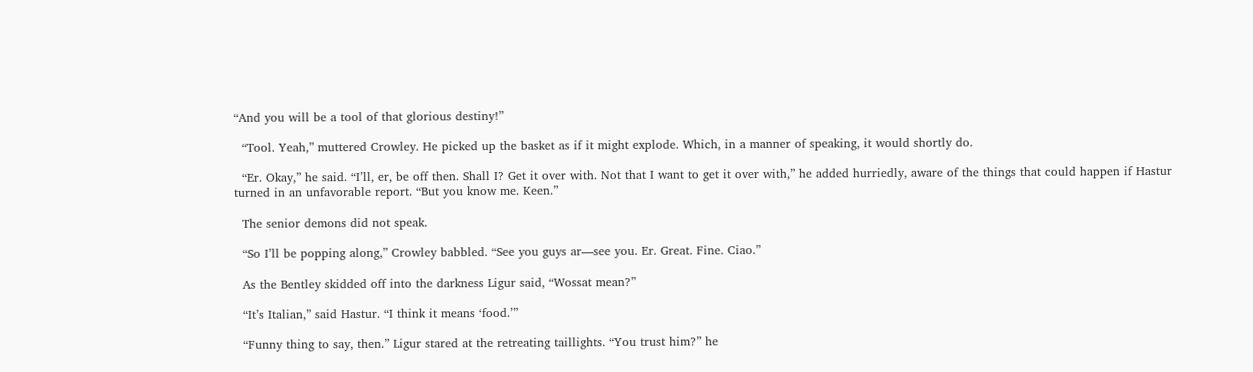“And you will be a tool of that glorious destiny!”

  “Tool. Yeah,” muttered Crowley. He picked up the basket as if it might explode. Which, in a manner of speaking, it would shortly do.

  “Er. Okay,” he said. “I’ll, er, be off then. Shall I? Get it over with. Not that I want to get it over with,” he added hurriedly, aware of the things that could happen if Hastur turned in an unfavorable report. “But you know me. Keen.”

  The senior demons did not speak.

  “So I’ll be popping along,” Crowley babbled. “See you guys ar—see you. Er. Great. Fine. Ciao.”

  As the Bentley skidded off into the darkness Ligur said, “Wossat mean?”

  “It’s Italian,” said Hastur. “I think it means ‘food.’”

  “Funny thing to say, then.” Ligur stared at the retreating taillights. “You trust him?” he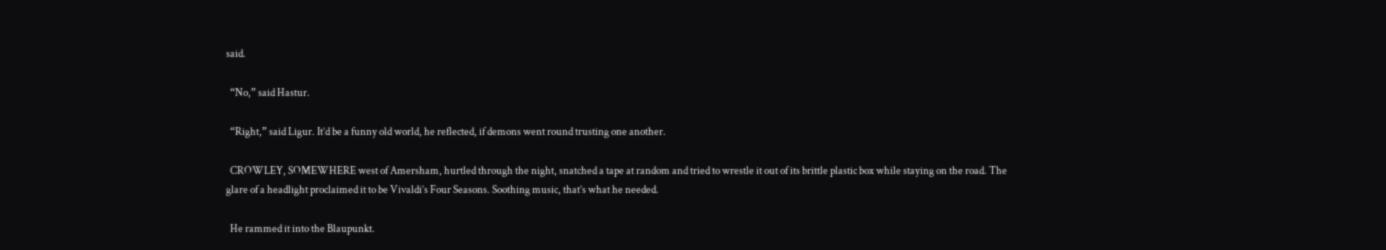said.

  “No,” said Hastur.

  “Right,” said Ligur. It’d be a funny old world, he reflected, if demons went round trusting one another.

  CROWLEY, SOMEWHERE west of Amersham, hurtled through the night, snatched a tape at random and tried to wrestle it out of its brittle plastic box while staying on the road. The glare of a headlight proclaimed it to be Vivaldi’s Four Seasons. Soothing music, that’s what he needed.

  He rammed it into the Blaupunkt.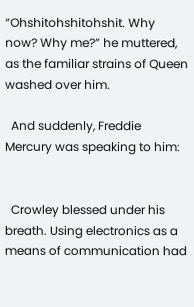“Ohshitohshitohshit. Why now? Why me?” he muttered, as the familiar strains of Queen washed over him.

  And suddenly, Freddie Mercury was speaking to him:


  Crowley blessed under his breath. Using electronics as a means of communication had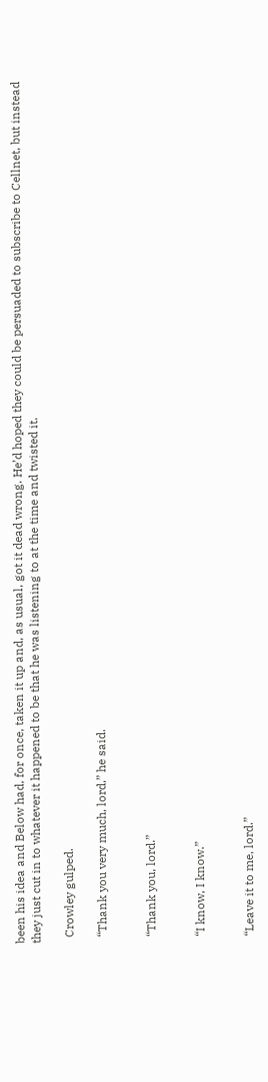been his idea and Below had, for once, taken it up and, as usual, got it dead wrong. He’d hoped they could be persuaded to subscribe to Cellnet, but instead they just cut in to whatever it happened to be that he was listening to at the time and twisted it.

  Crowley gulped.

  “Thank you very much, lord,” he said.


  “Thank you, lord.”


  “I know, I know.”


  “Leave it to me, lord.”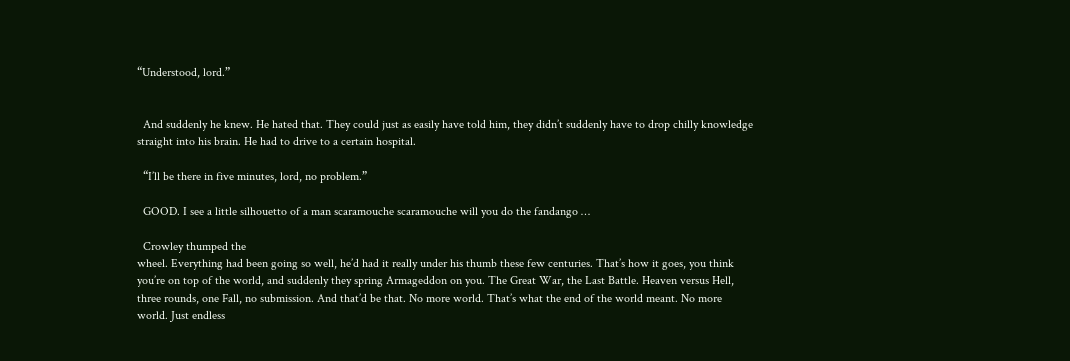“Understood, lord.”


  And suddenly he knew. He hated that. They could just as easily have told him, they didn’t suddenly have to drop chilly knowledge straight into his brain. He had to drive to a certain hospital.

  “I’ll be there in five minutes, lord, no problem.”

  GOOD. I see a little silhouetto of a man scaramouche scaramouche will you do the fandango …

  Crowley thumped the
wheel. Everything had been going so well, he’d had it really under his thumb these few centuries. That’s how it goes, you think you’re on top of the world, and suddenly they spring Armageddon on you. The Great War, the Last Battle. Heaven versus Hell, three rounds, one Fall, no submission. And that’d be that. No more world. That’s what the end of the world meant. No more world. Just endless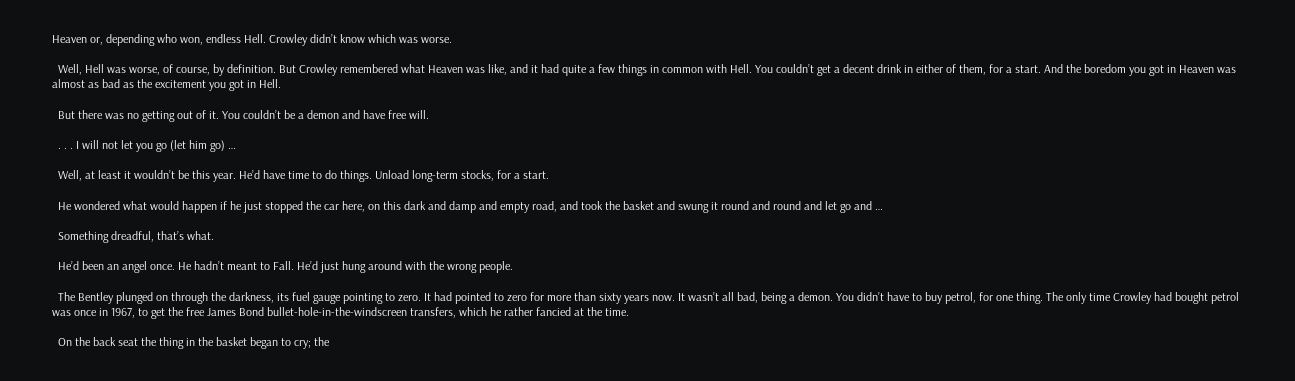Heaven or, depending who won, endless Hell. Crowley didn’t know which was worse.

  Well, Hell was worse, of course, by definition. But Crowley remembered what Heaven was like, and it had quite a few things in common with Hell. You couldn’t get a decent drink in either of them, for a start. And the boredom you got in Heaven was almost as bad as the excitement you got in Hell.

  But there was no getting out of it. You couldn’t be a demon and have free will.

  . . . I will not let you go (let him go) …

  Well, at least it wouldn’t be this year. He’d have time to do things. Unload long-term stocks, for a start.

  He wondered what would happen if he just stopped the car here, on this dark and damp and empty road, and took the basket and swung it round and round and let go and …

  Something dreadful, that’s what.

  He’d been an angel once. He hadn’t meant to Fall. He’d just hung around with the wrong people.

  The Bentley plunged on through the darkness, its fuel gauge pointing to zero. It had pointed to zero for more than sixty years now. It wasn’t all bad, being a demon. You didn’t have to buy petrol, for one thing. The only time Crowley had bought petrol was once in 1967, to get the free James Bond bullet-hole-in-the-windscreen transfers, which he rather fancied at the time.

  On the back seat the thing in the basket began to cry; the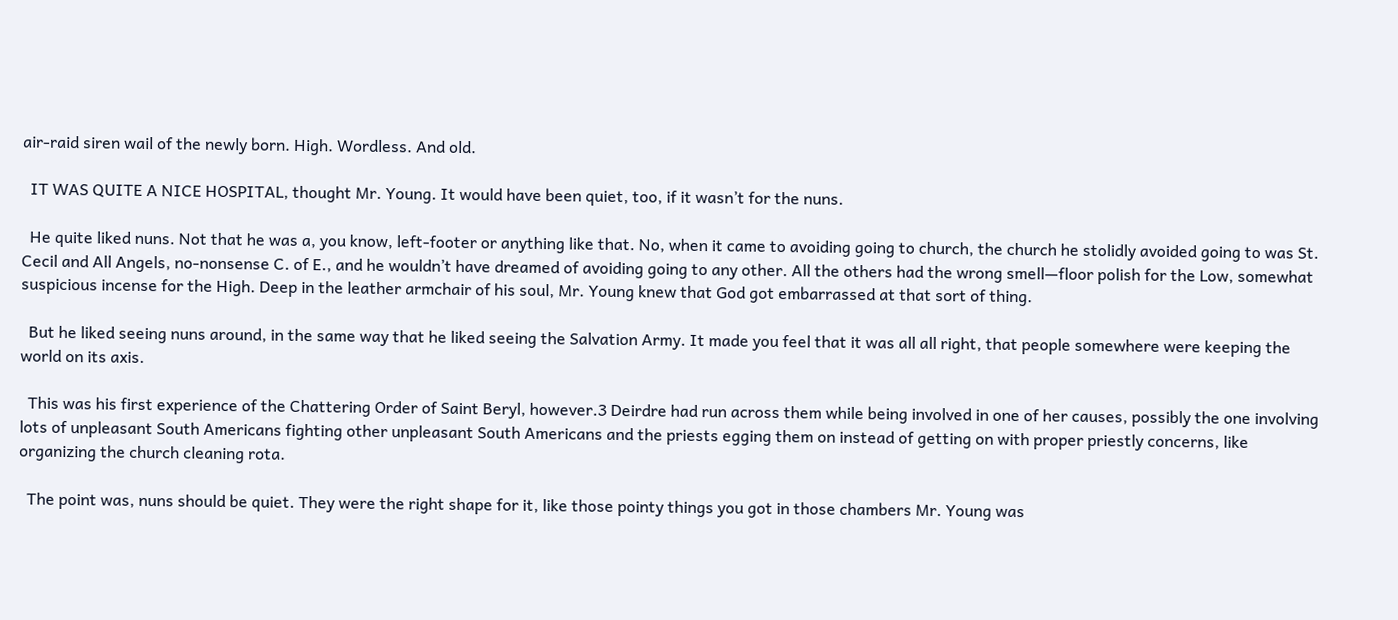air-raid siren wail of the newly born. High. Wordless. And old.

  IT WAS QUITE A NICE HOSPITAL, thought Mr. Young. It would have been quiet, too, if it wasn’t for the nuns.

  He quite liked nuns. Not that he was a, you know, left-footer or anything like that. No, when it came to avoiding going to church, the church he stolidly avoided going to was St. Cecil and All Angels, no-nonsense C. of E., and he wouldn’t have dreamed of avoiding going to any other. All the others had the wrong smell—floor polish for the Low, somewhat suspicious incense for the High. Deep in the leather armchair of his soul, Mr. Young knew that God got embarrassed at that sort of thing.

  But he liked seeing nuns around, in the same way that he liked seeing the Salvation Army. It made you feel that it was all all right, that people somewhere were keeping the world on its axis.

  This was his first experience of the Chattering Order of Saint Beryl, however.3 Deirdre had run across them while being involved in one of her causes, possibly the one involving lots of unpleasant South Americans fighting other unpleasant South Americans and the priests egging them on instead of getting on with proper priestly concerns, like organizing the church cleaning rota.

  The point was, nuns should be quiet. They were the right shape for it, like those pointy things you got in those chambers Mr. Young was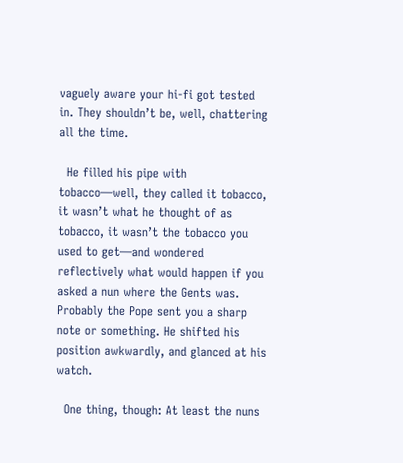vaguely aware your hi-fi got tested in. They shouldn’t be, well, chattering all the time.

  He filled his pipe with tobacco—well, they called it tobacco, it wasn’t what he thought of as tobacco, it wasn’t the tobacco you used to get—and wondered reflectively what would happen if you asked a nun where the Gents was. Probably the Pope sent you a sharp note or something. He shifted his position awkwardly, and glanced at his watch.

  One thing, though: At least the nuns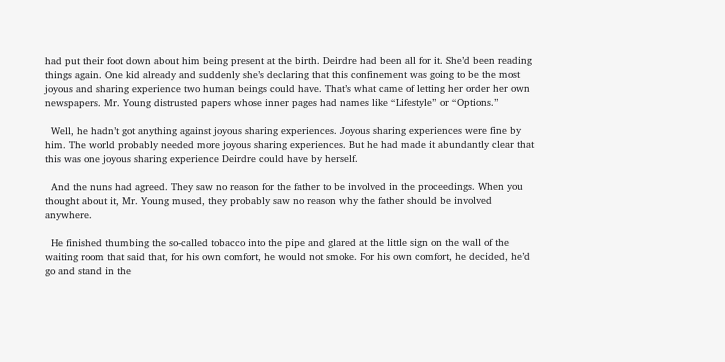had put their foot down about him being present at the birth. Deirdre had been all for it. She’d been reading things again. One kid already and suddenly she’s declaring that this confinement was going to be the most joyous and sharing experience two human beings could have. That’s what came of letting her order her own newspapers. Mr. Young distrusted papers whose inner pages had names like “Lifestyle” or “Options.”

  Well, he hadn’t got anything against joyous sharing experiences. Joyous sharing experiences were fine by him. The world probably needed more joyous sharing experiences. But he had made it abundantly clear that this was one joyous sharing experience Deirdre could have by herself.

  And the nuns had agreed. They saw no reason for the father to be involved in the proceedings. When you thought about it, Mr. Young mused, they probably saw no reason why the father should be involved anywhere.

  He finished thumbing the so-called tobacco into the pipe and glared at the little sign on the wall of the waiting room that said that, for his own comfort, he would not smoke. For his own comfort, he decided, he’d go and stand in the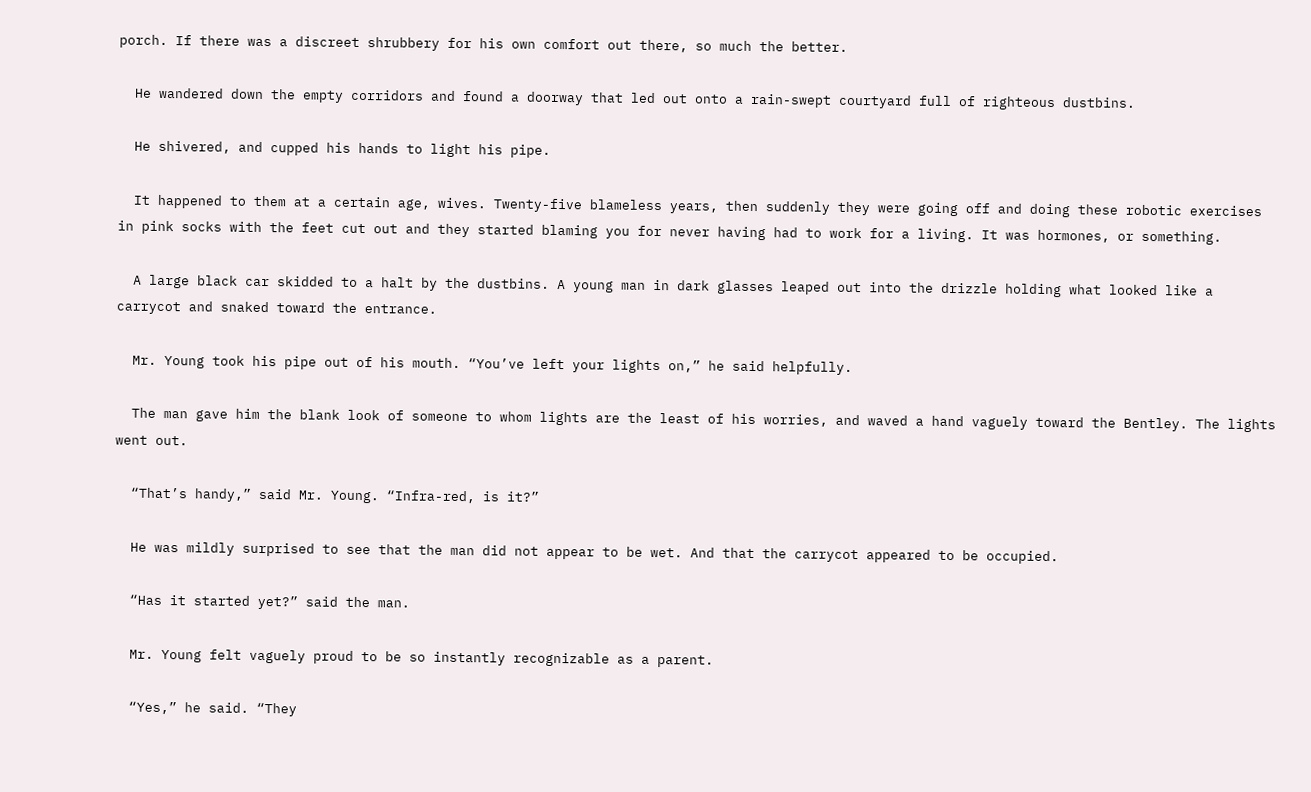porch. If there was a discreet shrubbery for his own comfort out there, so much the better.

  He wandered down the empty corridors and found a doorway that led out onto a rain-swept courtyard full of righteous dustbins.

  He shivered, and cupped his hands to light his pipe.

  It happened to them at a certain age, wives. Twenty-five blameless years, then suddenly they were going off and doing these robotic exercises in pink socks with the feet cut out and they started blaming you for never having had to work for a living. It was hormones, or something.

  A large black car skidded to a halt by the dustbins. A young man in dark glasses leaped out into the drizzle holding what looked like a carrycot and snaked toward the entrance.

  Mr. Young took his pipe out of his mouth. “You’ve left your lights on,” he said helpfully.

  The man gave him the blank look of someone to whom lights are the least of his worries, and waved a hand vaguely toward the Bentley. The lights went out.

  “That’s handy,” said Mr. Young. “Infra-red, is it?”

  He was mildly surprised to see that the man did not appear to be wet. And that the carrycot appeared to be occupied.

  “Has it started yet?” said the man.

  Mr. Young felt vaguely proud to be so instantly recognizable as a parent.

  “Yes,” he said. “They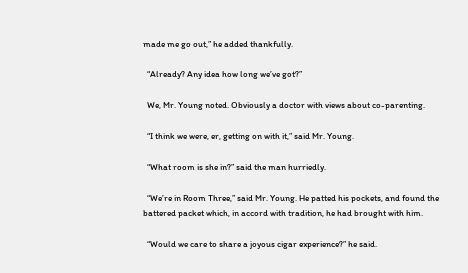made me go out,” he added thankfully.

  “Already? Any idea how long we’ve got?”

  We, Mr. Young noted. Obviously a doctor with views about co-parenting.

  “I think we were, er, getting on with it,” said Mr. Young.

  “What room is she in?” said the man hurriedly.

  “We’re in Room Three,” said Mr. Young. He patted his pockets, and found the battered packet which, in accord with tradition, he had brought with him.

  “Would we care to share a joyous cigar experience?” he said.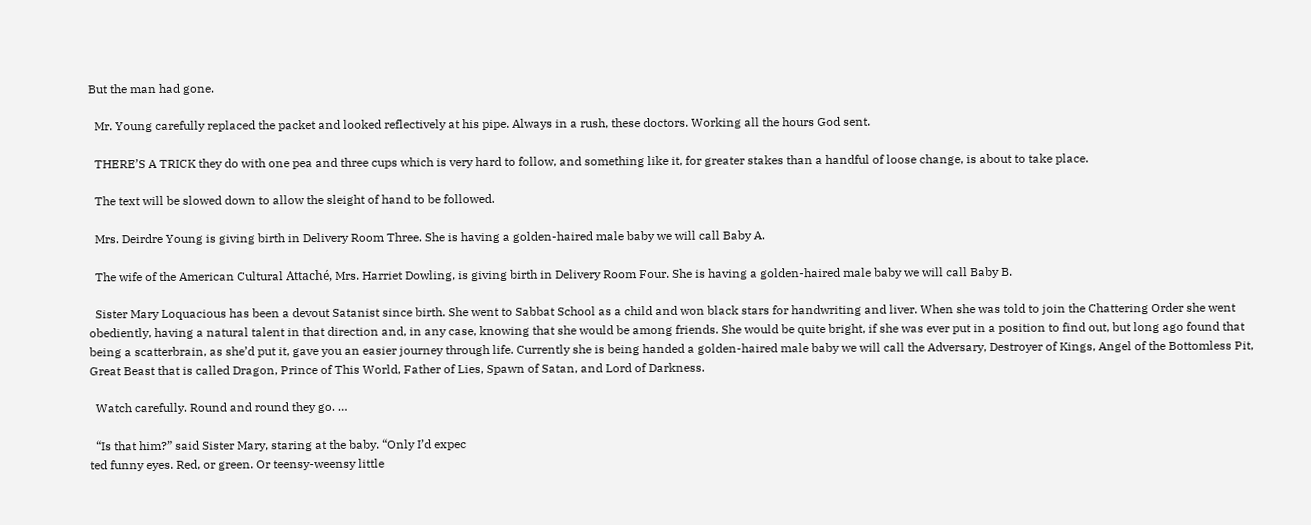But the man had gone.

  Mr. Young carefully replaced the packet and looked reflectively at his pipe. Always in a rush, these doctors. Working all the hours God sent.

  THERE’S A TRICK they do with one pea and three cups which is very hard to follow, and something like it, for greater stakes than a handful of loose change, is about to take place.

  The text will be slowed down to allow the sleight of hand to be followed.

  Mrs. Deirdre Young is giving birth in Delivery Room Three. She is having a golden-haired male baby we will call Baby A.

  The wife of the American Cultural Attaché, Mrs. Harriet Dowling, is giving birth in Delivery Room Four. She is having a golden-haired male baby we will call Baby B.

  Sister Mary Loquacious has been a devout Satanist since birth. She went to Sabbat School as a child and won black stars for handwriting and liver. When she was told to join the Chattering Order she went obediently, having a natural talent in that direction and, in any case, knowing that she would be among friends. She would be quite bright, if she was ever put in a position to find out, but long ago found that being a scatterbrain, as she’d put it, gave you an easier journey through life. Currently she is being handed a golden-haired male baby we will call the Adversary, Destroyer of Kings, Angel of the Bottomless Pit, Great Beast that is called Dragon, Prince of This World, Father of Lies, Spawn of Satan, and Lord of Darkness.

  Watch carefully. Round and round they go. …

  “Is that him?” said Sister Mary, staring at the baby. “Only I’d expec
ted funny eyes. Red, or green. Or teensy-weensy little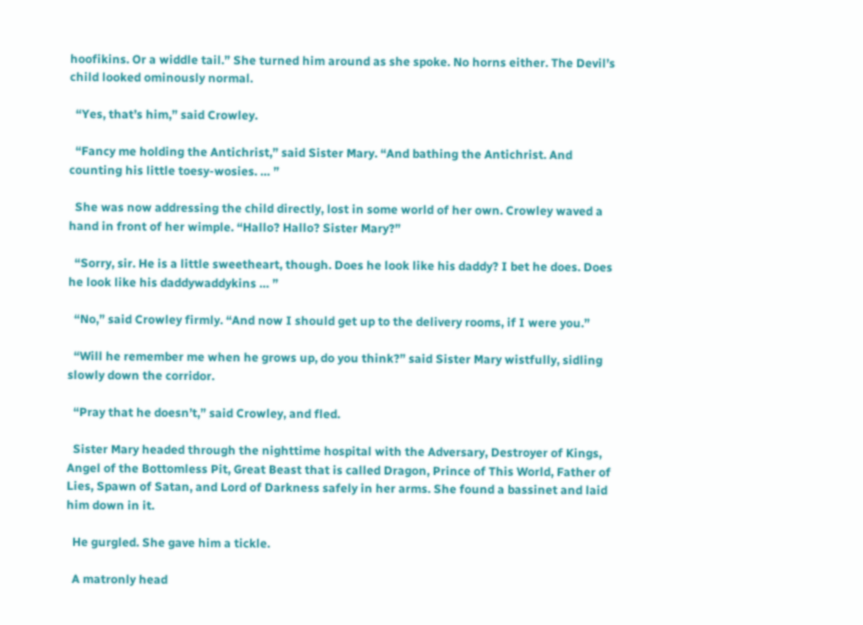hoofikins. Or a widdle tail.” She turned him around as she spoke. No horns either. The Devil’s child looked ominously normal.

  “Yes, that’s him,” said Crowley.

  “Fancy me holding the Antichrist,” said Sister Mary. “And bathing the Antichrist. And counting his little toesy-wosies. … ”

  She was now addressing the child directly, lost in some world of her own. Crowley waved a hand in front of her wimple. “Hallo? Hallo? Sister Mary?”

  “Sorry, sir. He is a little sweetheart, though. Does he look like his daddy? I bet he does. Does he look like his daddywaddykins … ”

  “No,” said Crowley firmly. “And now I should get up to the delivery rooms, if I were you.”

  “Will he remember me when he grows up, do you think?” said Sister Mary wistfully, sidling slowly down the corridor.

  “Pray that he doesn’t,” said Crowley, and fled.

  Sister Mary headed through the nighttime hospital with the Adversary, Destroyer of Kings, Angel of the Bottomless Pit, Great Beast that is called Dragon, Prince of This World, Father of Lies, Spawn of Satan, and Lord of Darkness safely in her arms. She found a bassinet and laid him down in it.

  He gurgled. She gave him a tickle.

  A matronly head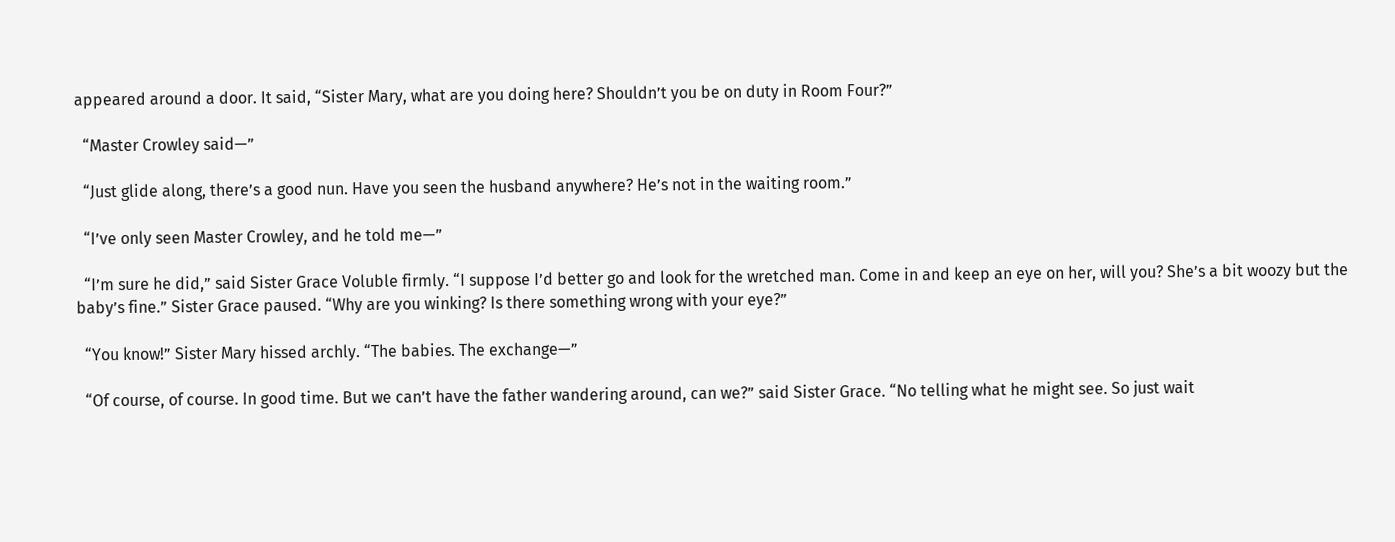appeared around a door. It said, “Sister Mary, what are you doing here? Shouldn’t you be on duty in Room Four?”

  “Master Crowley said—”

  “Just glide along, there’s a good nun. Have you seen the husband anywhere? He’s not in the waiting room.”

  “I’ve only seen Master Crowley, and he told me—”

  “I’m sure he did,” said Sister Grace Voluble firmly. “I suppose I’d better go and look for the wretched man. Come in and keep an eye on her, will you? She’s a bit woozy but the baby’s fine.” Sister Grace paused. “Why are you winking? Is there something wrong with your eye?”

  “You know!” Sister Mary hissed archly. “The babies. The exchange—”

  “Of course, of course. In good time. But we can’t have the father wandering around, can we?” said Sister Grace. “No telling what he might see. So just wait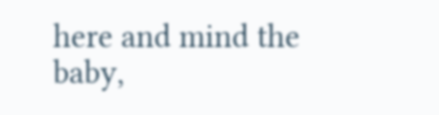here and mind the baby,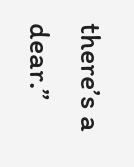there’s a dear.”